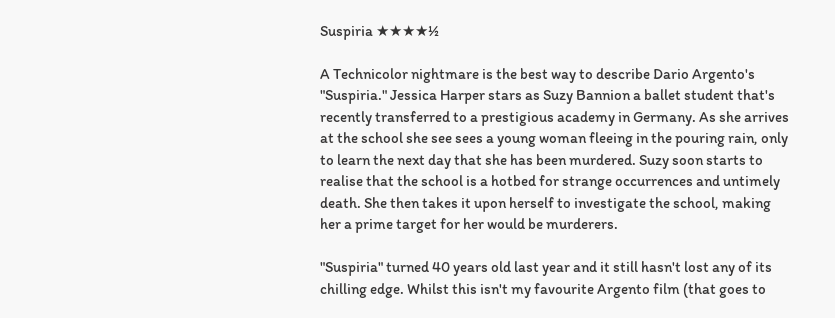Suspiria ★★★★½

A Technicolor nightmare is the best way to describe Dario Argento's "Suspiria." Jessica Harper stars as Suzy Bannion a ballet student that's recently transferred to a prestigious academy in Germany. As she arrives at the school she see sees a young woman fleeing in the pouring rain, only to learn the next day that she has been murdered. Suzy soon starts to realise that the school is a hotbed for strange occurrences and untimely death. She then takes it upon herself to investigate the school, making her a prime target for her would be murderers.

"Suspiria" turned 40 years old last year and it still hasn't lost any of its chilling edge. Whilst this isn't my favourite Argento film (that goes to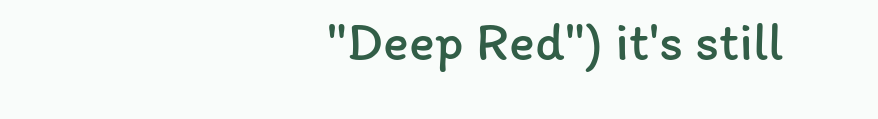"Deep Red") it's still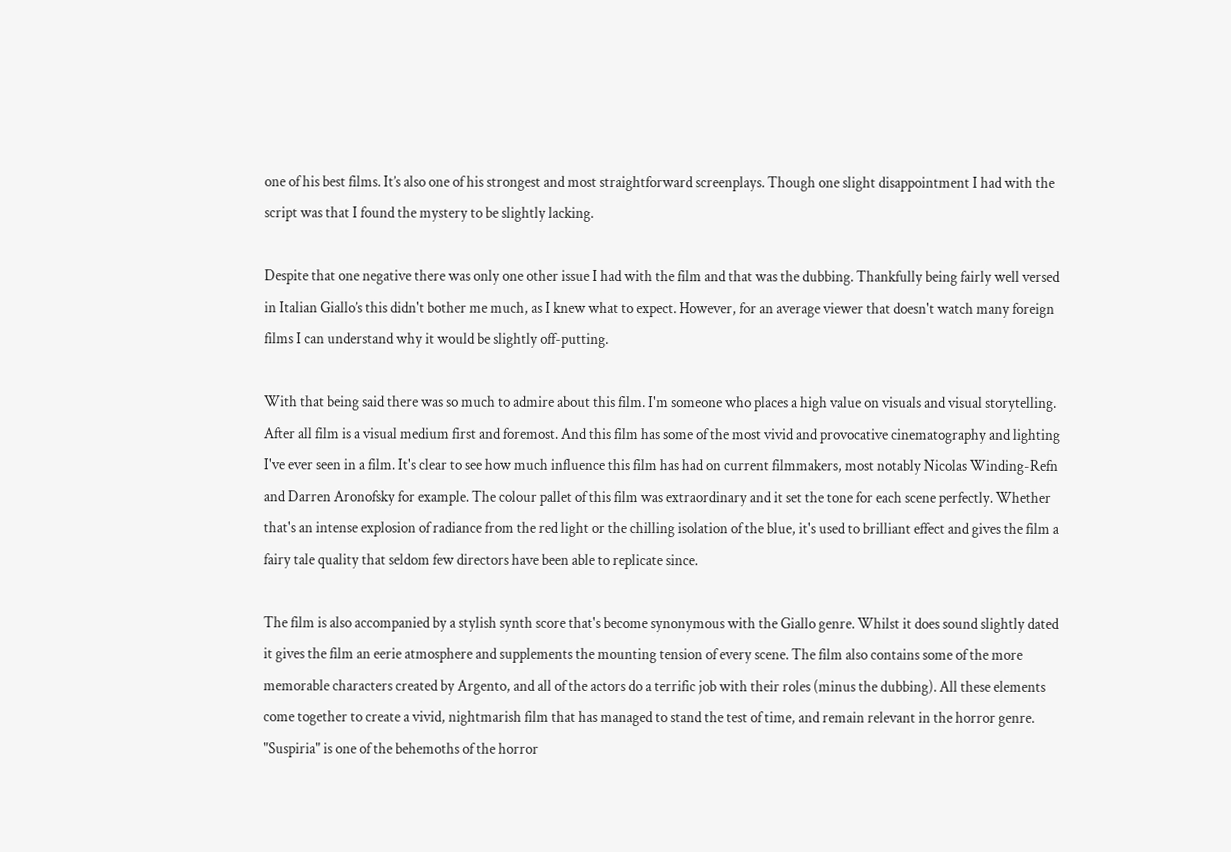one of his best films. It’s also one of his strongest and most straightforward screenplays. Though one slight disappointment I had with the script was that I found the mystery to be slightly lacking.

Despite that one negative there was only one other issue I had with the film and that was the dubbing. Thankfully being fairly well versed in Italian Giallo’s this didn't bother me much, as I knew what to expect. However, for an average viewer that doesn't watch many foreign films I can understand why it would be slightly off-putting.

With that being said there was so much to admire about this film. I'm someone who places a high value on visuals and visual storytelling. After all film is a visual medium first and foremost. And this film has some of the most vivid and provocative cinematography and lighting I've ever seen in a film. It's clear to see how much influence this film has had on current filmmakers, most notably Nicolas Winding-Refn and Darren Aronofsky for example. The colour pallet of this film was extraordinary and it set the tone for each scene perfectly. Whether that's an intense explosion of radiance from the red light or the chilling isolation of the blue, it's used to brilliant effect and gives the film a fairy tale quality that seldom few directors have been able to replicate since.

The film is also accompanied by a stylish synth score that's become synonymous with the Giallo genre. Whilst it does sound slightly dated it gives the film an eerie atmosphere and supplements the mounting tension of every scene. The film also contains some of the more memorable characters created by Argento, and all of the actors do a terrific job with their roles (minus the dubbing). All these elements come together to create a vivid, nightmarish film that has managed to stand the test of time, and remain relevant in the horror genre. "Suspiria" is one of the behemoths of the horror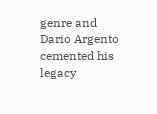genre and Dario Argento cemented his legacy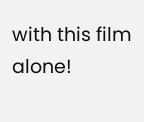with this film alone!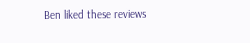Ben liked these reviews